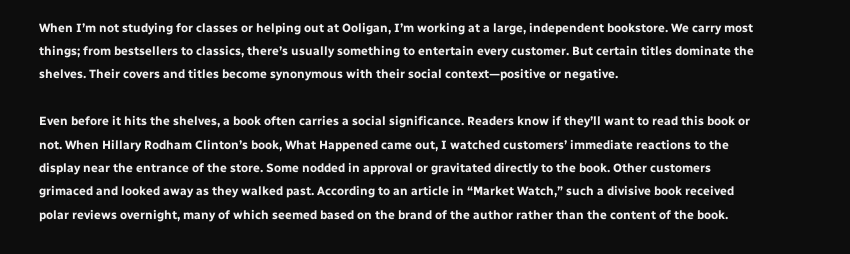When I’m not studying for classes or helping out at Ooligan, I’m working at a large, independent bookstore. We carry most things; from bestsellers to classics, there’s usually something to entertain every customer. But certain titles dominate the shelves. Their covers and titles become synonymous with their social context—positive or negative.

Even before it hits the shelves, a book often carries a social significance. Readers know if they’ll want to read this book or not. When Hillary Rodham Clinton’s book, What Happened came out, I watched customers’ immediate reactions to the display near the entrance of the store. Some nodded in approval or gravitated directly to the book. Other customers grimaced and looked away as they walked past. According to an article in “Market Watch,” such a divisive book received polar reviews overnight, many of which seemed based on the brand of the author rather than the content of the book.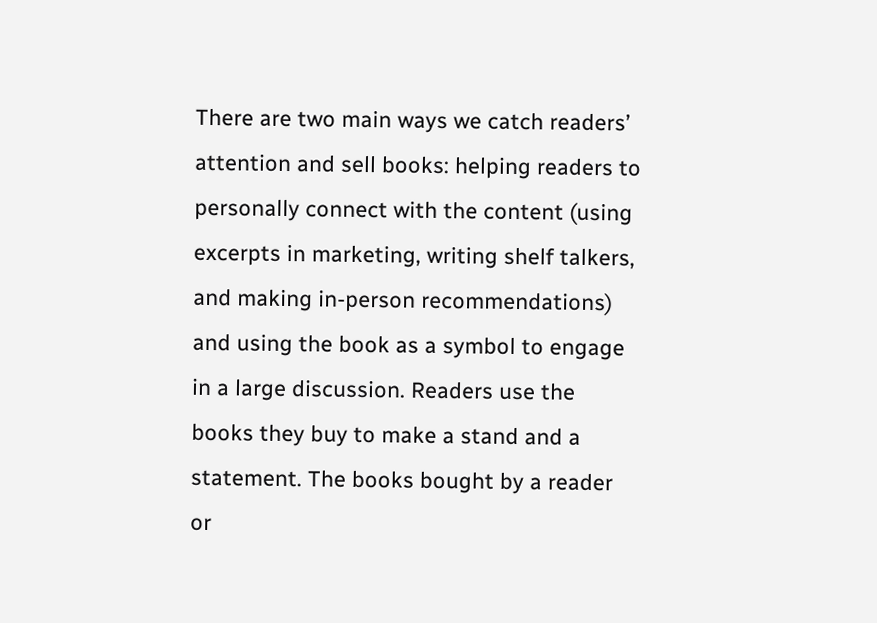There are two main ways we catch readers’ attention and sell books: helping readers to personally connect with the content (using excerpts in marketing, writing shelf talkers, and making in-person recommendations) and using the book as a symbol to engage in a large discussion. Readers use the books they buy to make a stand and a statement. The books bought by a reader or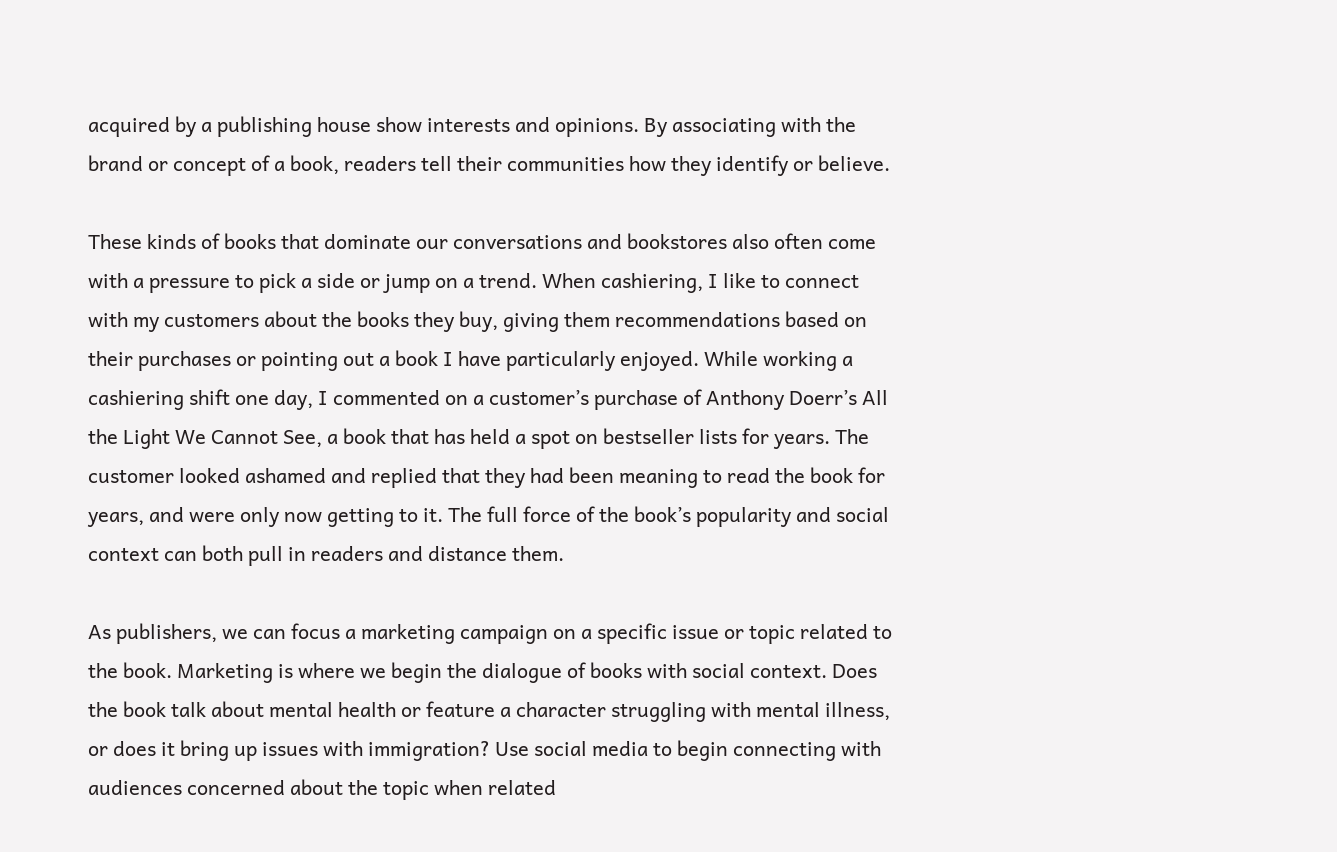acquired by a publishing house show interests and opinions. By associating with the brand or concept of a book, readers tell their communities how they identify or believe.

These kinds of books that dominate our conversations and bookstores also often come with a pressure to pick a side or jump on a trend. When cashiering, I like to connect with my customers about the books they buy, giving them recommendations based on their purchases or pointing out a book I have particularly enjoyed. While working a cashiering shift one day, I commented on a customer’s purchase of Anthony Doerr’s All the Light We Cannot See, a book that has held a spot on bestseller lists for years. The customer looked ashamed and replied that they had been meaning to read the book for years, and were only now getting to it. The full force of the book’s popularity and social context can both pull in readers and distance them.

As publishers, we can focus a marketing campaign on a specific issue or topic related to the book. Marketing is where we begin the dialogue of books with social context. Does the book talk about mental health or feature a character struggling with mental illness, or does it bring up issues with immigration? Use social media to begin connecting with audiences concerned about the topic when related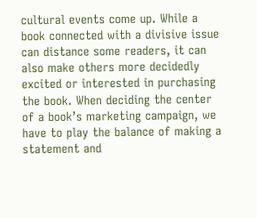cultural events come up. While a book connected with a divisive issue can distance some readers, it can also make others more decidedly excited or interested in purchasing the book. When deciding the center of a book’s marketing campaign, we have to play the balance of making a statement and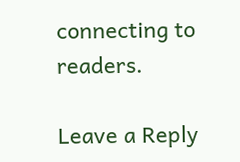connecting to readers.

Leave a Reply